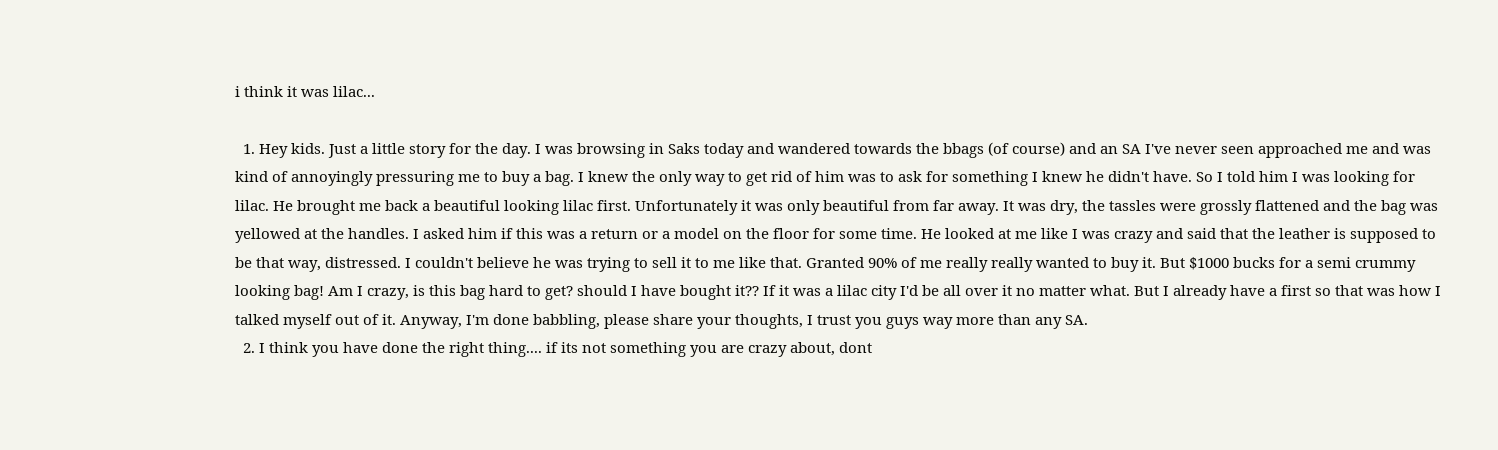i think it was lilac...

  1. Hey kids. Just a little story for the day. I was browsing in Saks today and wandered towards the bbags (of course) and an SA I've never seen approached me and was kind of annoyingly pressuring me to buy a bag. I knew the only way to get rid of him was to ask for something I knew he didn't have. So I told him I was looking for lilac. He brought me back a beautiful looking lilac first. Unfortunately it was only beautiful from far away. It was dry, the tassles were grossly flattened and the bag was yellowed at the handles. I asked him if this was a return or a model on the floor for some time. He looked at me like I was crazy and said that the leather is supposed to be that way, distressed. I couldn't believe he was trying to sell it to me like that. Granted 90% of me really really wanted to buy it. But $1000 bucks for a semi crummy looking bag! Am I crazy, is this bag hard to get? should I have bought it?? If it was a lilac city I'd be all over it no matter what. But I already have a first so that was how I talked myself out of it. Anyway, I'm done babbling, please share your thoughts, I trust you guys way more than any SA.
  2. I think you have done the right thing.... if its not something you are crazy about, dont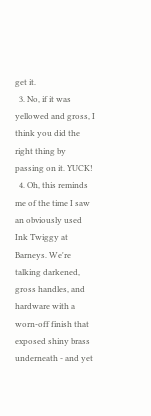get it.
  3. No, if it was yellowed and gross, I think you did the right thing by passing on it. YUCK!
  4. Oh, this reminds me of the time I saw an obviously used Ink Twiggy at Barneys. We're talking darkened, gross handles, and hardware with a worn-off finish that exposed shiny brass underneath - and yet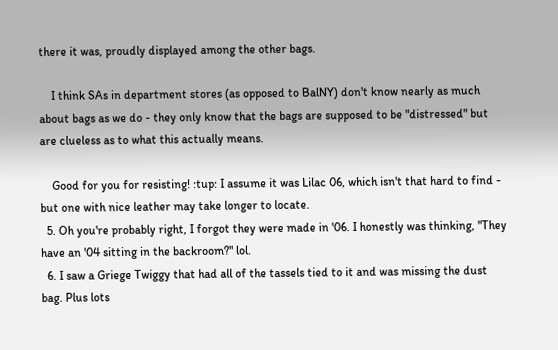there it was, proudly displayed among the other bags.

    I think SAs in department stores (as opposed to BalNY) don't know nearly as much about bags as we do - they only know that the bags are supposed to be "distressed" but are clueless as to what this actually means.

    Good for you for resisting! :tup: I assume it was Lilac 06, which isn't that hard to find - but one with nice leather may take longer to locate.
  5. Oh you're probably right, I forgot they were made in '06. I honestly was thinking, "They have an '04 sitting in the backroom?" lol.
  6. I saw a Griege Twiggy that had all of the tassels tied to it and was missing the dust bag. Plus lots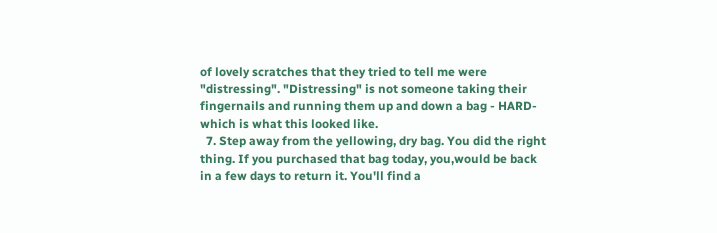of lovely scratches that they tried to tell me were "distressing". "Distressing" is not someone taking their fingernails and running them up and down a bag - HARD- which is what this looked like.
  7. Step away from the yellowing, dry bag. You did the right thing. If you purchased that bag today, you,would be back in a few days to return it. You'll find a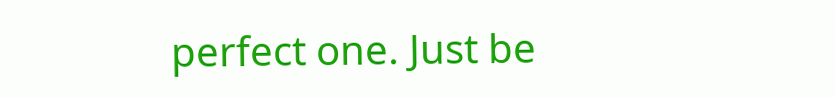perfect one. Just be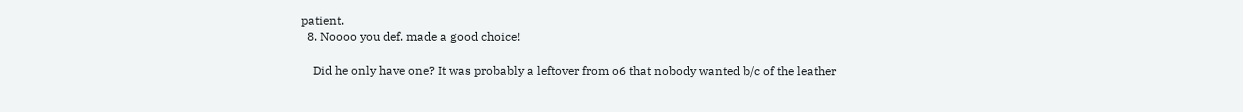patient.
  8. Noooo you def. made a good choice!

    Did he only have one? It was probably a leftover from o6 that nobody wanted b/c of the leather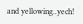and yellowing..yech!